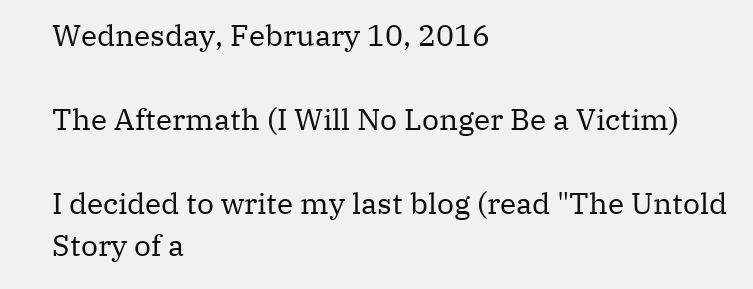Wednesday, February 10, 2016

The Aftermath (I Will No Longer Be a Victim)

I decided to write my last blog (read "The Untold Story of a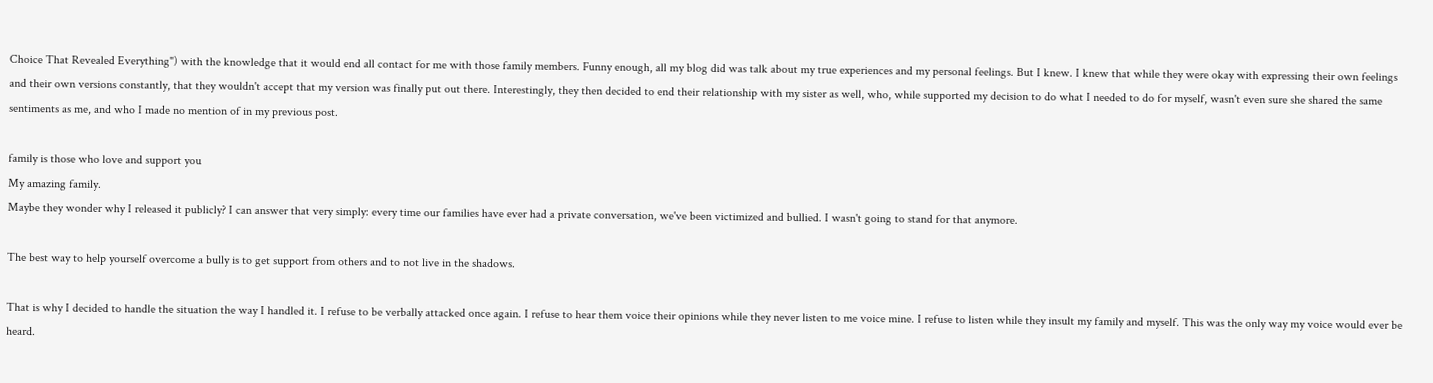Choice That Revealed Everything") with the knowledge that it would end all contact for me with those family members. Funny enough, all my blog did was talk about my true experiences and my personal feelings. But I knew. I knew that while they were okay with expressing their own feelings and their own versions constantly, that they wouldn't accept that my version was finally put out there. Interestingly, they then decided to end their relationship with my sister as well, who, while supported my decision to do what I needed to do for myself, wasn't even sure she shared the same sentiments as me, and who I made no mention of in my previous post.

family is those who love and support you
My amazing family.
Maybe they wonder why I released it publicly? I can answer that very simply: every time our families have ever had a private conversation, we've been victimized and bullied. I wasn't going to stand for that anymore.

The best way to help yourself overcome a bully is to get support from others and to not live in the shadows.

That is why I decided to handle the situation the way I handled it. I refuse to be verbally attacked once again. I refuse to hear them voice their opinions while they never listen to me voice mine. I refuse to listen while they insult my family and myself. This was the only way my voice would ever be heard.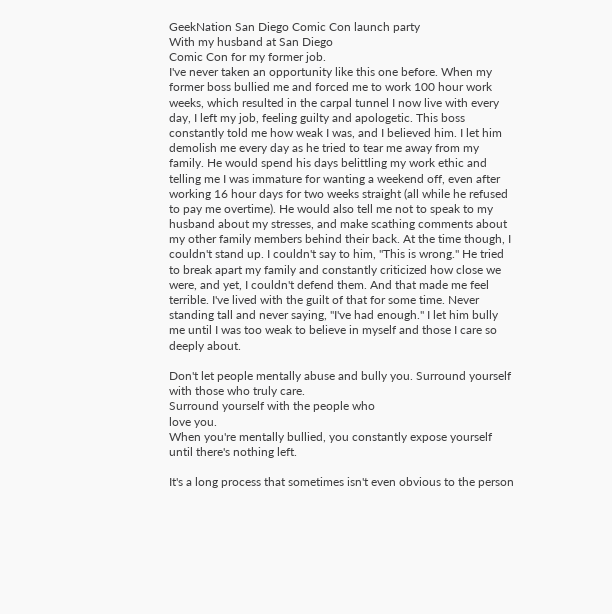GeekNation San Diego Comic Con launch party
With my husband at San Diego
Comic Con for my former job.
I've never taken an opportunity like this one before. When my former boss bullied me and forced me to work 100 hour work weeks, which resulted in the carpal tunnel I now live with every day, I left my job, feeling guilty and apologetic. This boss constantly told me how weak I was, and I believed him. I let him demolish me every day as he tried to tear me away from my family. He would spend his days belittling my work ethic and telling me I was immature for wanting a weekend off, even after working 16 hour days for two weeks straight (all while he refused to pay me overtime). He would also tell me not to speak to my husband about my stresses, and make scathing comments about my other family members behind their back. At the time though, I couldn't stand up. I couldn't say to him, "This is wrong." He tried to break apart my family and constantly criticized how close we were, and yet, I couldn't defend them. And that made me feel terrible. I've lived with the guilt of that for some time. Never standing tall and never saying, "I've had enough." I let him bully me until I was too weak to believe in myself and those I care so deeply about.

Don't let people mentally abuse and bully you. Surround yourself with those who truly care.
Surround yourself with the people who
love you.
When you're mentally bullied, you constantly expose yourself until there's nothing left.

It's a long process that sometimes isn't even obvious to the person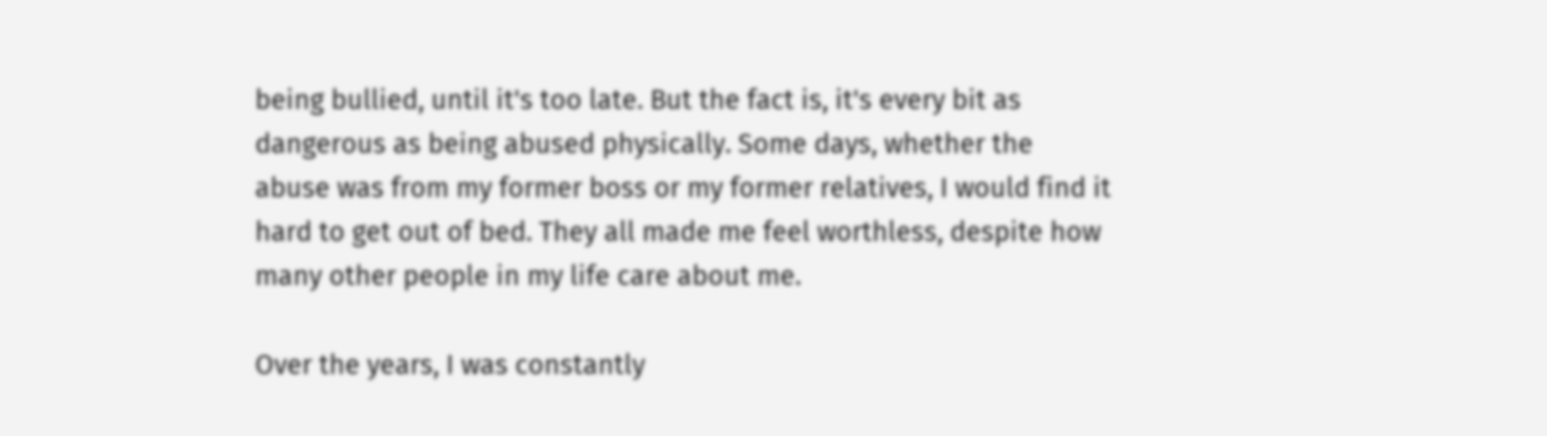being bullied, until it's too late. But the fact is, it's every bit as dangerous as being abused physically. Some days, whether the abuse was from my former boss or my former relatives, I would find it hard to get out of bed. They all made me feel worthless, despite how many other people in my life care about me.

Over the years, I was constantly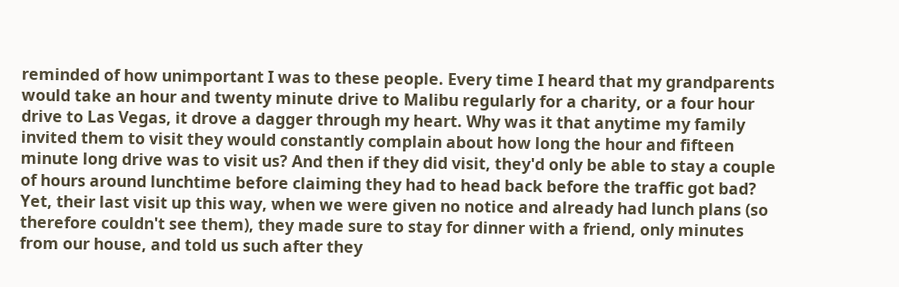reminded of how unimportant I was to these people. Every time I heard that my grandparents would take an hour and twenty minute drive to Malibu regularly for a charity, or a four hour drive to Las Vegas, it drove a dagger through my heart. Why was it that anytime my family invited them to visit they would constantly complain about how long the hour and fifteen minute long drive was to visit us? And then if they did visit, they'd only be able to stay a couple of hours around lunchtime before claiming they had to head back before the traffic got bad? Yet, their last visit up this way, when we were given no notice and already had lunch plans (so therefore couldn't see them), they made sure to stay for dinner with a friend, only minutes from our house, and told us such after they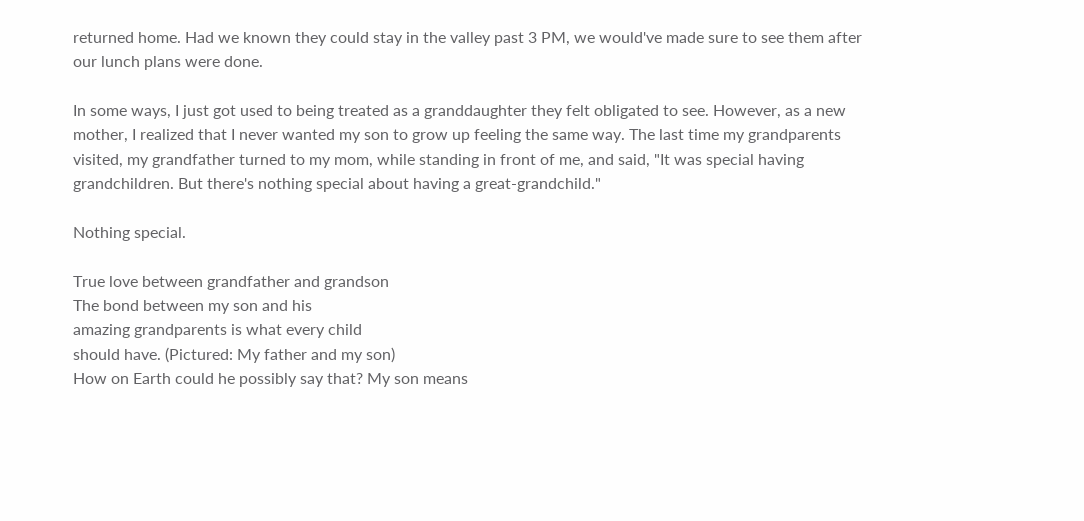returned home. Had we known they could stay in the valley past 3 PM, we would've made sure to see them after our lunch plans were done.

In some ways, I just got used to being treated as a granddaughter they felt obligated to see. However, as a new mother, I realized that I never wanted my son to grow up feeling the same way. The last time my grandparents visited, my grandfather turned to my mom, while standing in front of me, and said, "It was special having grandchildren. But there's nothing special about having a great-grandchild."

Nothing special.

True love between grandfather and grandson
The bond between my son and his
amazing grandparents is what every child
should have. (Pictured: My father and my son)
How on Earth could he possibly say that? My son means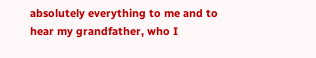absolutely everything to me and to hear my grandfather, who I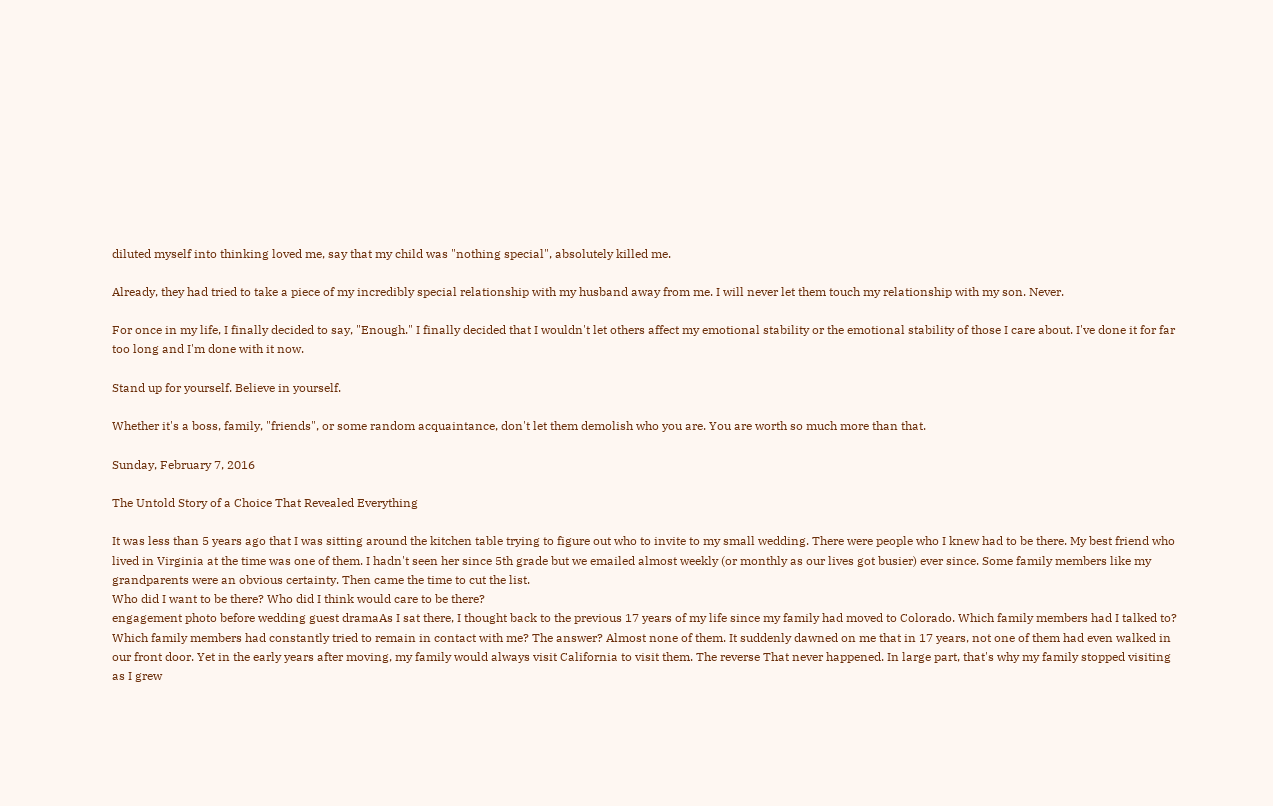diluted myself into thinking loved me, say that my child was "nothing special", absolutely killed me.

Already, they had tried to take a piece of my incredibly special relationship with my husband away from me. I will never let them touch my relationship with my son. Never.

For once in my life, I finally decided to say, "Enough." I finally decided that I wouldn't let others affect my emotional stability or the emotional stability of those I care about. I've done it for far too long and I'm done with it now.

Stand up for yourself. Believe in yourself.

Whether it's a boss, family, "friends", or some random acquaintance, don't let them demolish who you are. You are worth so much more than that.

Sunday, February 7, 2016

The Untold Story of a Choice That Revealed Everything

It was less than 5 years ago that I was sitting around the kitchen table trying to figure out who to invite to my small wedding. There were people who I knew had to be there. My best friend who lived in Virginia at the time was one of them. I hadn't seen her since 5th grade but we emailed almost weekly (or monthly as our lives got busier) ever since. Some family members like my grandparents were an obvious certainty. Then came the time to cut the list.
Who did I want to be there? Who did I think would care to be there?
engagement photo before wedding guest dramaAs I sat there, I thought back to the previous 17 years of my life since my family had moved to Colorado. Which family members had I talked to? Which family members had constantly tried to remain in contact with me? The answer? Almost none of them. It suddenly dawned on me that in 17 years, not one of them had even walked in our front door. Yet in the early years after moving, my family would always visit California to visit them. The reverse That never happened. In large part, that's why my family stopped visiting as I grew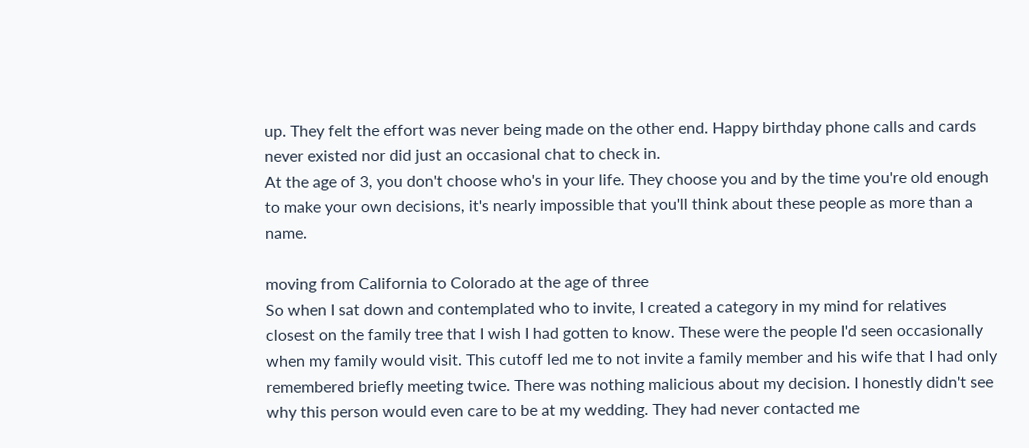up. They felt the effort was never being made on the other end. Happy birthday phone calls and cards never existed nor did just an occasional chat to check in.
At the age of 3, you don't choose who's in your life. They choose you and by the time you're old enough to make your own decisions, it's nearly impossible that you'll think about these people as more than a name.

moving from California to Colorado at the age of three
So when I sat down and contemplated who to invite, I created a category in my mind for relatives closest on the family tree that I wish I had gotten to know. These were the people I'd seen occasionally when my family would visit. This cutoff led me to not invite a family member and his wife that I had only remembered briefly meeting twice. There was nothing malicious about my decision. I honestly didn't see why this person would even care to be at my wedding. They had never contacted me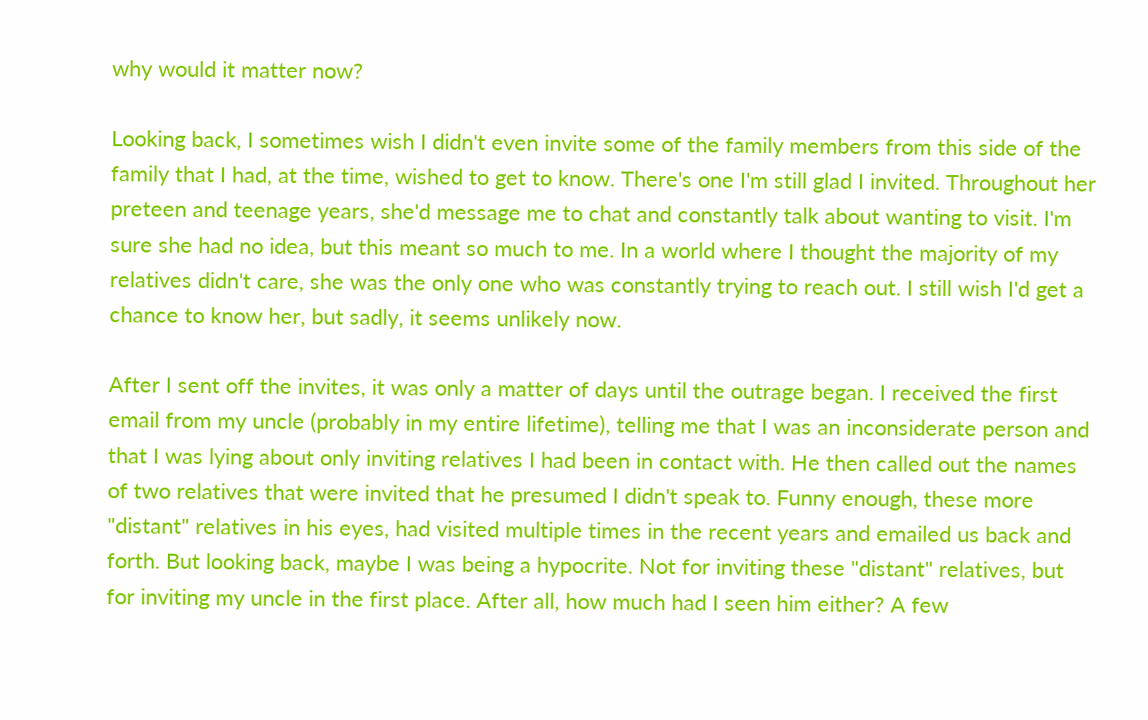why would it matter now?

Looking back, I sometimes wish I didn't even invite some of the family members from this side of the family that I had, at the time, wished to get to know. There's one I'm still glad I invited. Throughout her preteen and teenage years, she'd message me to chat and constantly talk about wanting to visit. I'm sure she had no idea, but this meant so much to me. In a world where I thought the majority of my relatives didn't care, she was the only one who was constantly trying to reach out. I still wish I'd get a chance to know her, but sadly, it seems unlikely now.

After I sent off the invites, it was only a matter of days until the outrage began. I received the first email from my uncle (probably in my entire lifetime), telling me that I was an inconsiderate person and that I was lying about only inviting relatives I had been in contact with. He then called out the names of two relatives that were invited that he presumed I didn't speak to. Funny enough, these more "distant" relatives in his eyes, had visited multiple times in the recent years and emailed us back and forth. But looking back, maybe I was being a hypocrite. Not for inviting these "distant" relatives, but for inviting my uncle in the first place. After all, how much had I seen him either? A few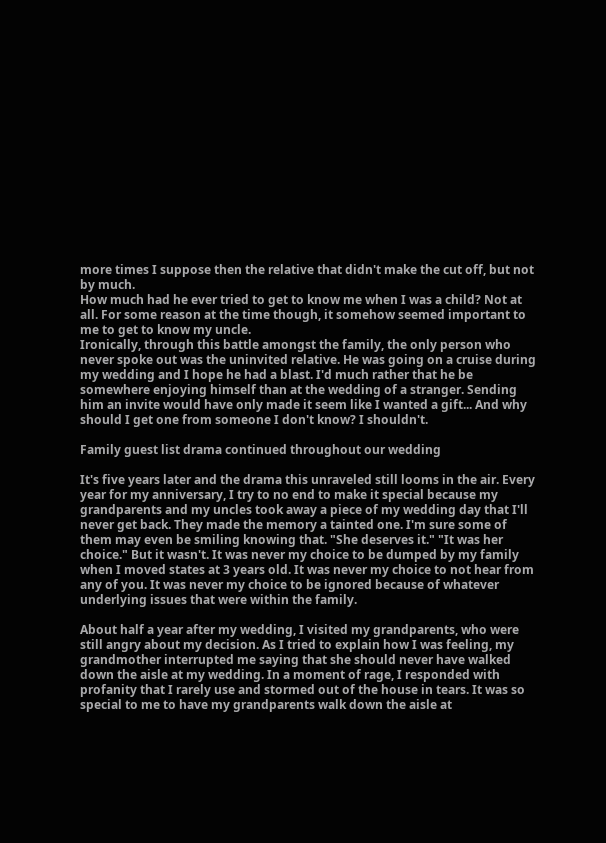more times I suppose then the relative that didn't make the cut off, but not by much.
How much had he ever tried to get to know me when I was a child? Not at all. For some reason at the time though, it somehow seemed important to me to get to know my uncle.
Ironically, through this battle amongst the family, the only person who never spoke out was the uninvited relative. He was going on a cruise during my wedding and I hope he had a blast. I'd much rather that he be somewhere enjoying himself than at the wedding of a stranger. Sending him an invite would have only made it seem like I wanted a gift... And why should I get one from someone I don't know? I shouldn't.

Family guest list drama continued throughout our wedding

It's five years later and the drama this unraveled still looms in the air. Every year for my anniversary, I try to no end to make it special because my grandparents and my uncles took away a piece of my wedding day that I'll never get back. They made the memory a tainted one. I'm sure some of them may even be smiling knowing that. "She deserves it." "It was her choice." But it wasn't. It was never my choice to be dumped by my family when I moved states at 3 years old. It was never my choice to not hear from any of you. It was never my choice to be ignored because of whatever underlying issues that were within the family.

About half a year after my wedding, I visited my grandparents, who were still angry about my decision. As I tried to explain how I was feeling, my grandmother interrupted me saying that she should never have walked down the aisle at my wedding. In a moment of rage, I responded with profanity that I rarely use and stormed out of the house in tears. It was so special to me to have my grandparents walk down the aisle at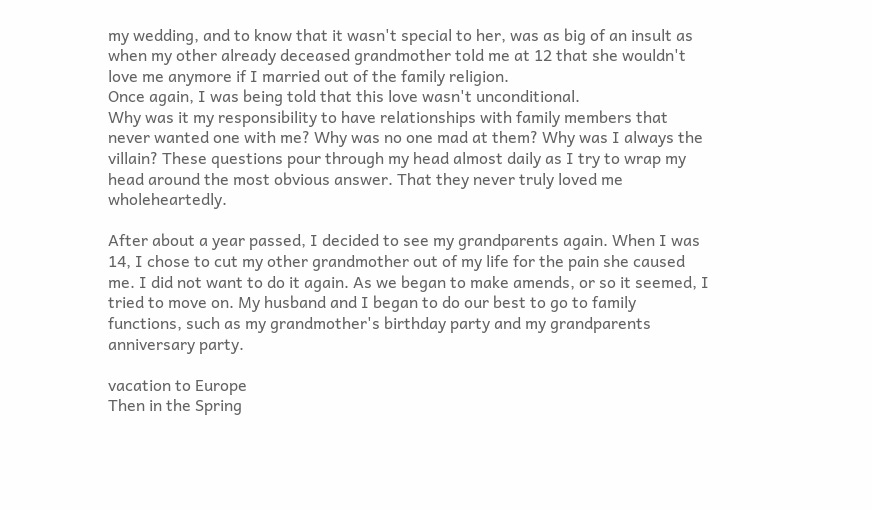my wedding, and to know that it wasn't special to her, was as big of an insult as when my other already deceased grandmother told me at 12 that she wouldn't love me anymore if I married out of the family religion.
Once again, I was being told that this love wasn't unconditional.
Why was it my responsibility to have relationships with family members that never wanted one with me? Why was no one mad at them? Why was I always the villain? These questions pour through my head almost daily as I try to wrap my head around the most obvious answer. That they never truly loved me wholeheartedly.

After about a year passed, I decided to see my grandparents again. When I was 14, I chose to cut my other grandmother out of my life for the pain she caused me. I did not want to do it again. As we began to make amends, or so it seemed, I tried to move on. My husband and I began to do our best to go to family functions, such as my grandmother's birthday party and my grandparents anniversary party.

vacation to Europe
Then in the Spring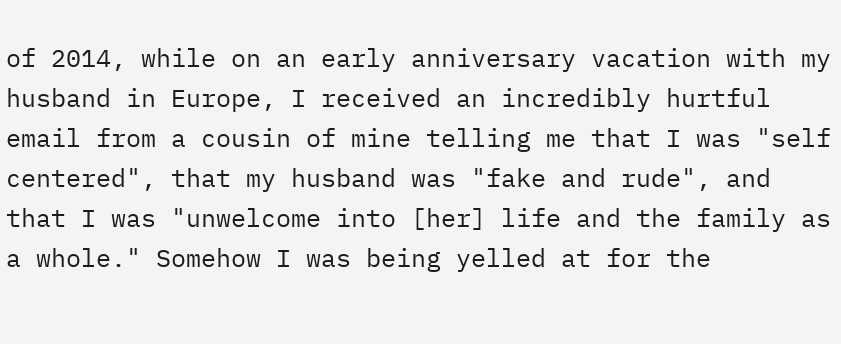of 2014, while on an early anniversary vacation with my husband in Europe, I received an incredibly hurtful email from a cousin of mine telling me that I was "self centered", that my husband was "fake and rude", and that I was "unwelcome into [her] life and the family as a whole." Somehow I was being yelled at for the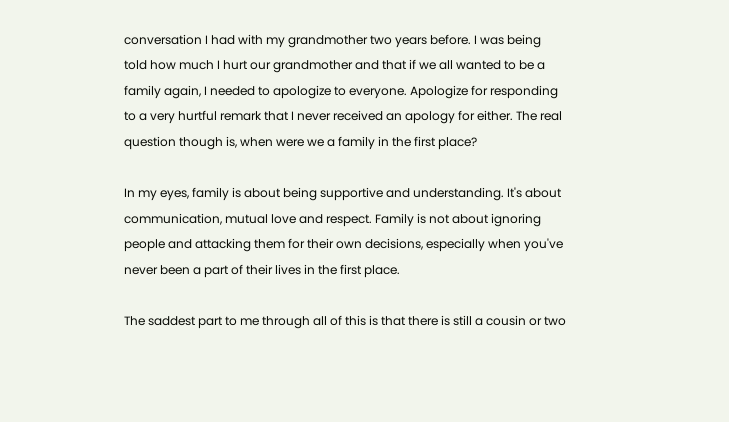conversation I had with my grandmother two years before. I was being told how much I hurt our grandmother and that if we all wanted to be a family again, I needed to apologize to everyone. Apologize for responding to a very hurtful remark that I never received an apology for either. The real question though is, when were we a family in the first place?

In my eyes, family is about being supportive and understanding. It's about communication, mutual love and respect. Family is not about ignoring people and attacking them for their own decisions, especially when you've never been a part of their lives in the first place.

The saddest part to me through all of this is that there is still a cousin or two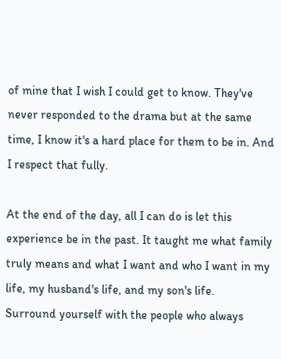of mine that I wish I could get to know. They've never responded to the drama but at the same time, I know it's a hard place for them to be in. And I respect that fully.

At the end of the day, all I can do is let this experience be in the past. It taught me what family truly means and what I want and who I want in my life, my husband's life, and my son's life.
Surround yourself with the people who always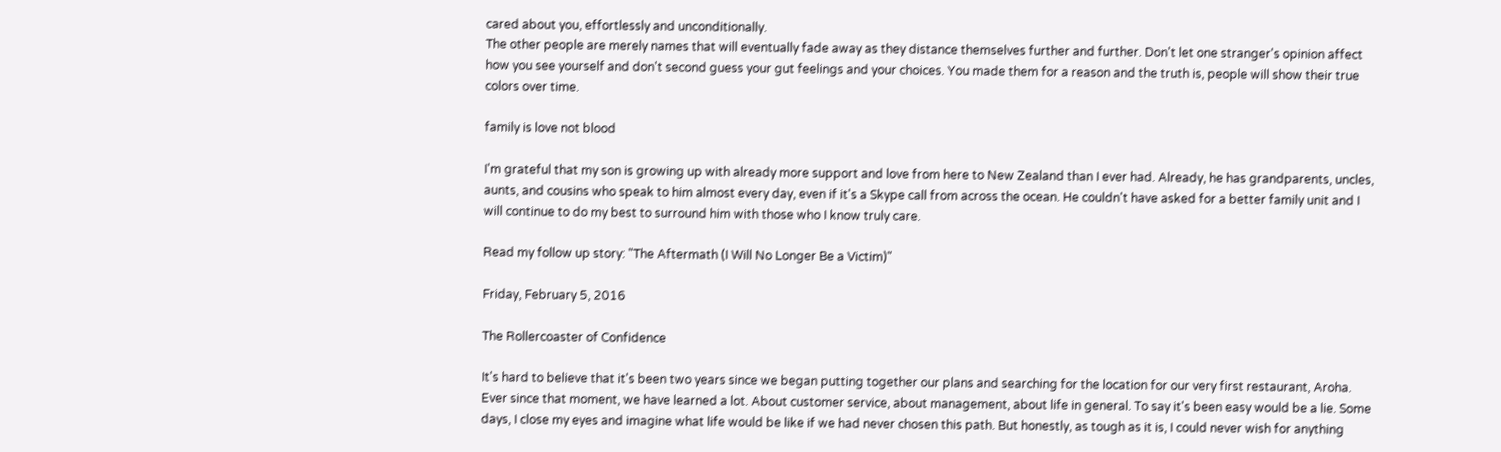cared about you, effortlessly and unconditionally.
The other people are merely names that will eventually fade away as they distance themselves further and further. Don't let one stranger's opinion affect how you see yourself and don't second guess your gut feelings and your choices. You made them for a reason and the truth is, people will show their true colors over time.

family is love not blood

I'm grateful that my son is growing up with already more support and love from here to New Zealand than I ever had. Already, he has grandparents, uncles, aunts, and cousins who speak to him almost every day, even if it's a Skype call from across the ocean. He couldn't have asked for a better family unit and I will continue to do my best to surround him with those who I know truly care.

Read my follow up story: "The Aftermath (I Will No Longer Be a Victim)"

Friday, February 5, 2016

The Rollercoaster of Confidence

It's hard to believe that it's been two years since we began putting together our plans and searching for the location for our very first restaurant, Aroha. Ever since that moment, we have learned a lot. About customer service, about management, about life in general. To say it's been easy would be a lie. Some days, I close my eyes and imagine what life would be like if we had never chosen this path. But honestly, as tough as it is, I could never wish for anything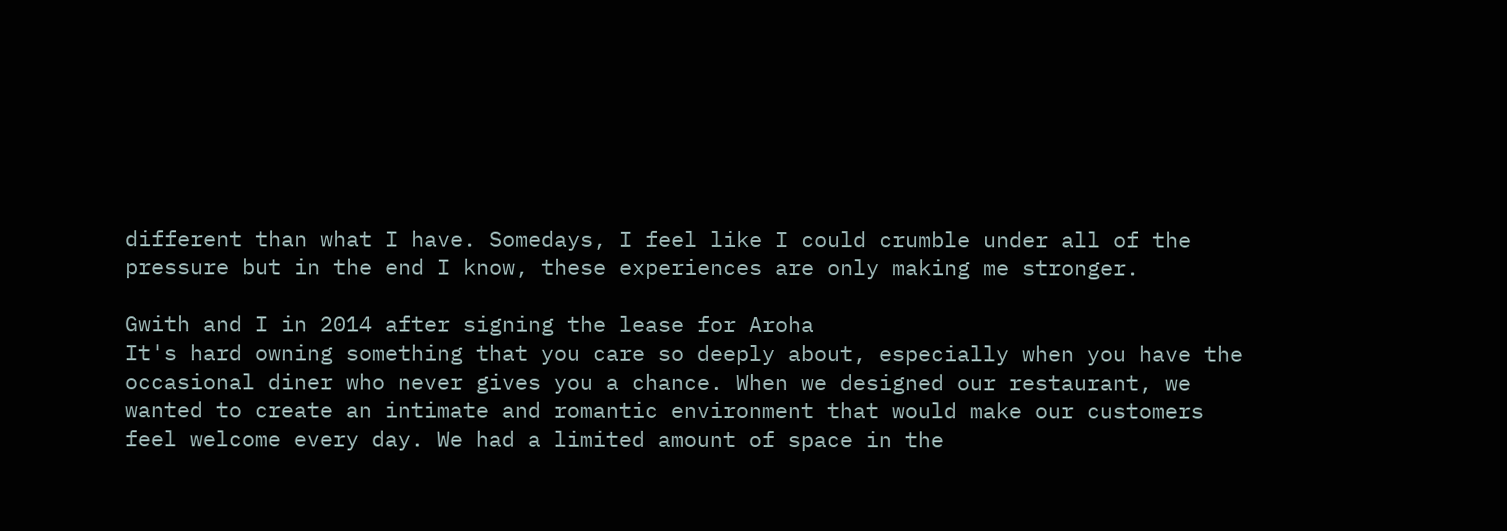different than what I have. Somedays, I feel like I could crumble under all of the pressure but in the end I know, these experiences are only making me stronger.

Gwith and I in 2014 after signing the lease for Aroha
It's hard owning something that you care so deeply about, especially when you have the occasional diner who never gives you a chance. When we designed our restaurant, we wanted to create an intimate and romantic environment that would make our customers feel welcome every day. We had a limited amount of space in the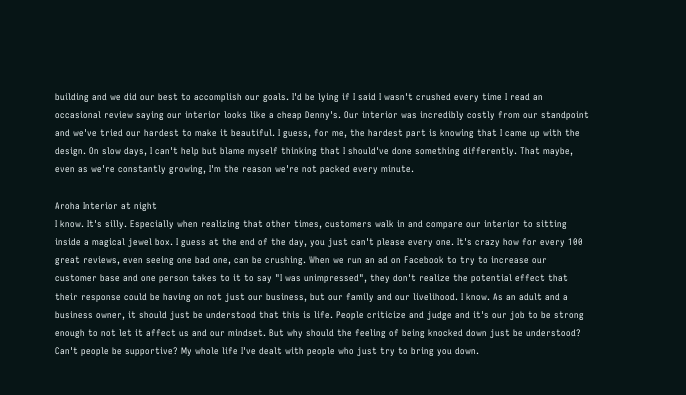building and we did our best to accomplish our goals. I'd be lying if I said I wasn't crushed every time I read an occasional review saying our interior looks like a cheap Denny's. Our interior was incredibly costly from our standpoint and we've tried our hardest to make it beautiful. I guess, for me, the hardest part is knowing that I came up with the design. On slow days, I can't help but blame myself thinking that I should've done something differently. That maybe, even as we're constantly growing, I'm the reason we're not packed every minute.

Aroha Interior at night
I know. It's silly. Especially when realizing that other times, customers walk in and compare our interior to sitting inside a magical jewel box. I guess at the end of the day, you just can't please every one. It's crazy how for every 100 great reviews, even seeing one bad one, can be crushing. When we run an ad on Facebook to try to increase our customer base and one person takes to it to say "I was unimpressed", they don't realize the potential effect that their response could be having on not just our business, but our family and our livelihood. I know. As an adult and a business owner, it should just be understood that this is life. People criticize and judge and it's our job to be strong enough to not let it affect us and our mindset. But why should the feeling of being knocked down just be understood? Can't people be supportive? My whole life I've dealt with people who just try to bring you down.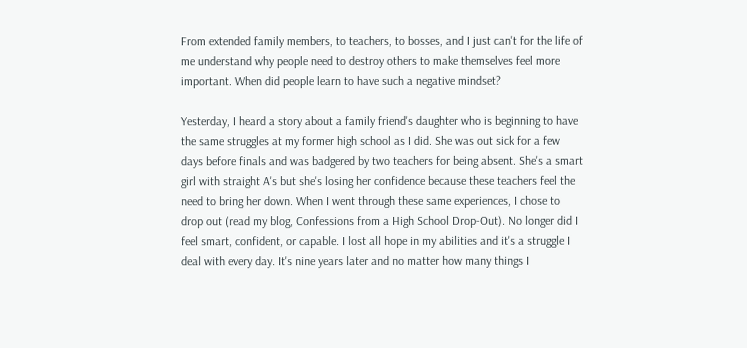From extended family members, to teachers, to bosses, and I just can't for the life of me understand why people need to destroy others to make themselves feel more important. When did people learn to have such a negative mindset?

Yesterday, I heard a story about a family friend's daughter who is beginning to have the same struggles at my former high school as I did. She was out sick for a few days before finals and was badgered by two teachers for being absent. She's a smart girl with straight A's but she's losing her confidence because these teachers feel the need to bring her down. When I went through these same experiences, I chose to drop out (read my blog, Confessions from a High School Drop-Out). No longer did I feel smart, confident, or capable. I lost all hope in my abilities and it's a struggle I deal with every day. It's nine years later and no matter how many things I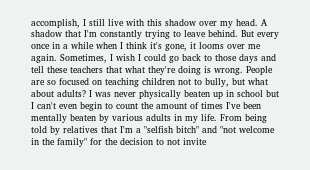accomplish, I still live with this shadow over my head. A shadow that I'm constantly trying to leave behind. But every once in a while when I think it's gone, it looms over me again. Sometimes, I wish I could go back to those days and tell these teachers that what they're doing is wrong. People are so focused on teaching children not to bully, but what about adults? I was never physically beaten up in school but I can't even begin to count the amount of times I've been mentally beaten by various adults in my life. From being told by relatives that I'm a "selfish bitch" and "not welcome in the family" for the decision to not invite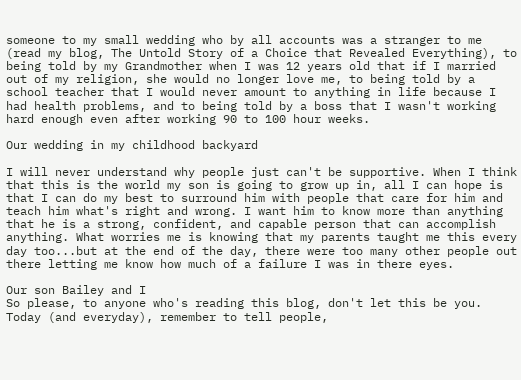someone to my small wedding who by all accounts was a stranger to me (read my blog, The Untold Story of a Choice that Revealed Everything), to being told by my Grandmother when I was 12 years old that if I married out of my religion, she would no longer love me, to being told by a school teacher that I would never amount to anything in life because I had health problems, and to being told by a boss that I wasn't working hard enough even after working 90 to 100 hour weeks.

Our wedding in my childhood backyard

I will never understand why people just can't be supportive. When I think that this is the world my son is going to grow up in, all I can hope is that I can do my best to surround him with people that care for him and teach him what's right and wrong. I want him to know more than anything that he is a strong, confident, and capable person that can accomplish anything. What worries me is knowing that my parents taught me this every day too...but at the end of the day, there were too many other people out there letting me know how much of a failure I was in there eyes.

Our son Bailey and I
So please, to anyone who's reading this blog, don't let this be you. Today (and everyday), remember to tell people,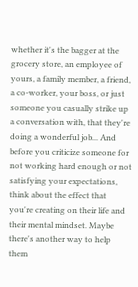whether it's the bagger at the grocery store, an employee of yours, a family member, a friend, a co-worker, your boss, or just someone you casually strike up a conversation with, that they're doing a wonderful job... And before you criticize someone for not working hard enough or not satisfying your expectations, think about the effect that you're creating on their life and their mental mindset. Maybe there's another way to help them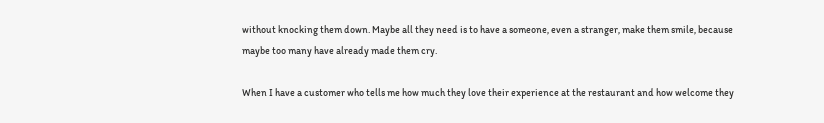without knocking them down. Maybe all they need is to have a someone, even a stranger, make them smile, because maybe too many have already made them cry.

When I have a customer who tells me how much they love their experience at the restaurant and how welcome they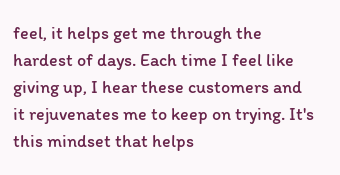feel, it helps get me through the hardest of days. Each time I feel like giving up, I hear these customers and it rejuvenates me to keep on trying. It's this mindset that helps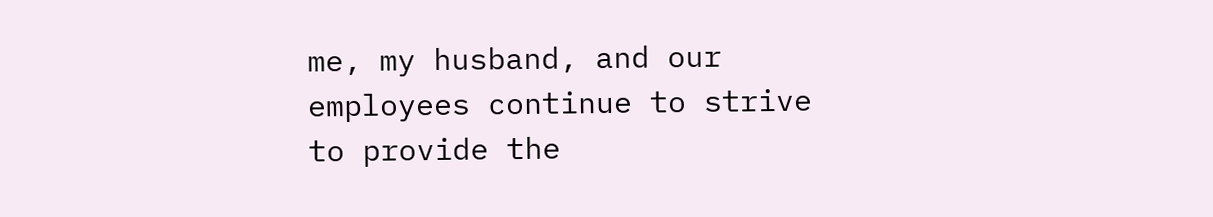me, my husband, and our employees continue to strive to provide the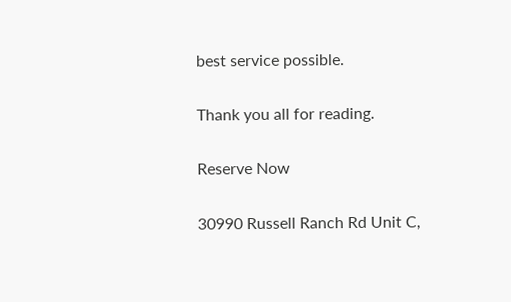best service possible.

Thank you all for reading.

Reserve Now

30990 Russell Ranch Rd Unit C,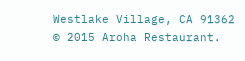Westlake Village, CA 91362
© 2015 Aroha Restaurant.